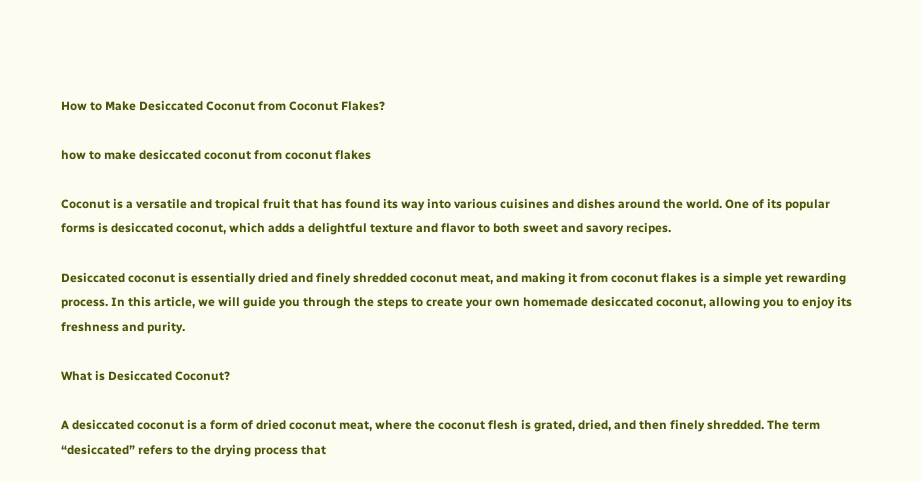How to Make Desiccated Coconut from Coconut Flakes?

how to make desiccated coconut from coconut flakes

Coconut is a versatile and tropical fruit that has found its way into various cuisines and dishes around the world. One of its popular forms is desiccated coconut, which adds a delightful texture and flavor to both sweet and savory recipes.

Desiccated coconut is essentially dried and finely shredded coconut meat, and making it from coconut flakes is a simple yet rewarding process. In this article, we will guide you through the steps to create your own homemade desiccated coconut, allowing you to enjoy its freshness and purity.

What is Desiccated Coconut?

A desiccated coconut is a form of dried coconut meat, where the coconut flesh is grated, dried, and then finely shredded. The term “desiccated” refers to the drying process that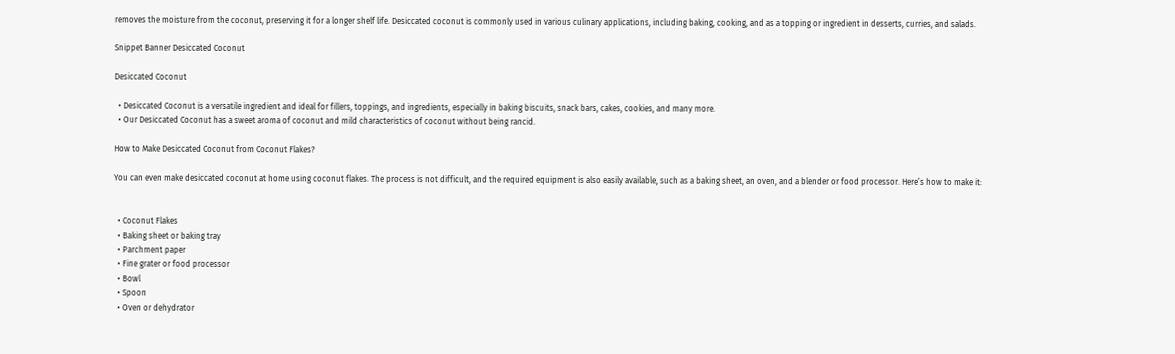removes the moisture from the coconut, preserving it for a longer shelf life. Desiccated coconut is commonly used in various culinary applications, including baking, cooking, and as a topping or ingredient in desserts, curries, and salads.

Snippet Banner Desiccated Coconut

Desiccated Coconut

  • Desiccated Coconut is a versatile ingredient and ideal for fillers, toppings, and ingredients, especially in baking biscuits, snack bars, cakes, cookies, and many more.
  • Our Desiccated Coconut has a sweet aroma of coconut and mild characteristics of coconut without being rancid.

How to Make Desiccated Coconut from Coconut Flakes?

You can even make desiccated coconut at home using coconut flakes. The process is not difficult, and the required equipment is also easily available, such as a baking sheet, an oven, and a blender or food processor. Here’s how to make it:


  • Coconut Flakes
  • Baking sheet or baking tray
  • Parchment paper
  • Fine grater or food processor
  • Bowl
  • Spoon
  • Oven or dehydrator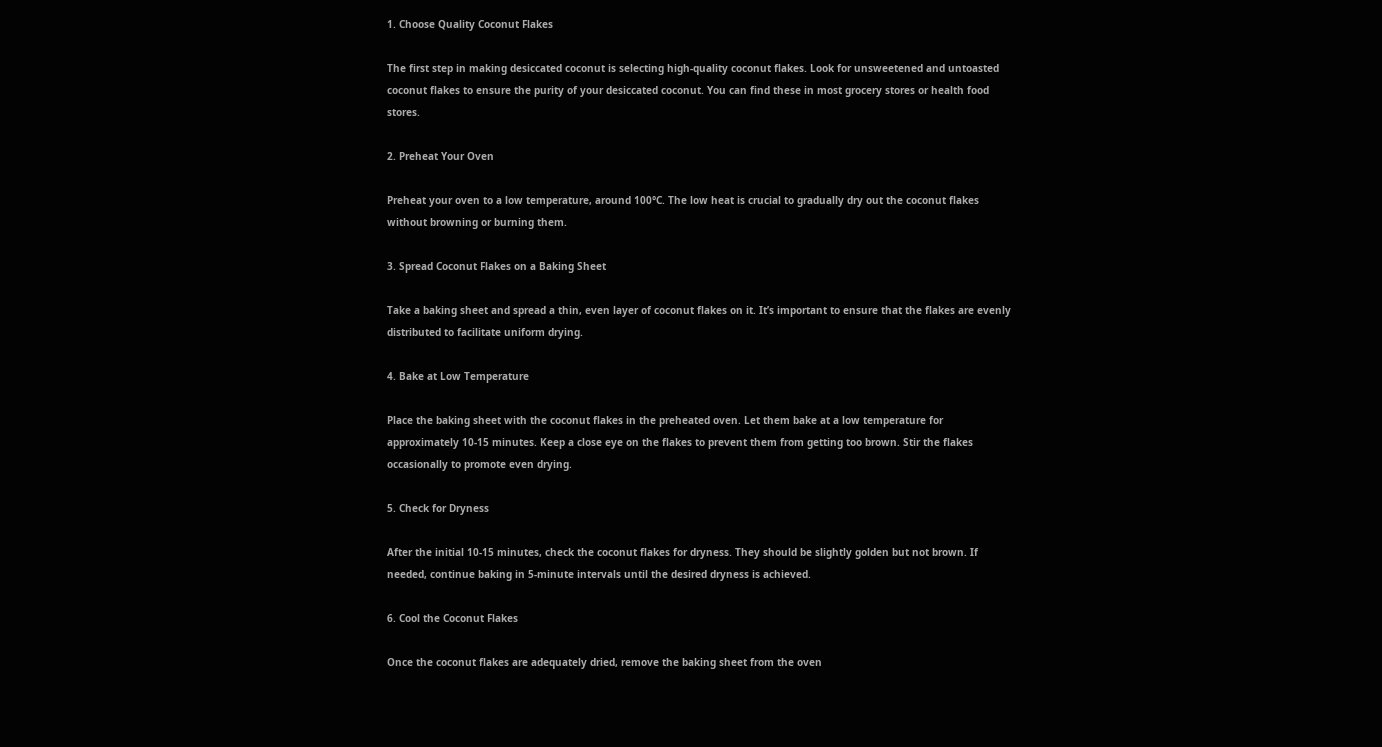1. Choose Quality Coconut Flakes

The first step in making desiccated coconut is selecting high-quality coconut flakes. Look for unsweetened and untoasted coconut flakes to ensure the purity of your desiccated coconut. You can find these in most grocery stores or health food stores.

2. Preheat Your Oven

Preheat your oven to a low temperature, around 100°C. The low heat is crucial to gradually dry out the coconut flakes without browning or burning them.

3. Spread Coconut Flakes on a Baking Sheet

Take a baking sheet and spread a thin, even layer of coconut flakes on it. It’s important to ensure that the flakes are evenly distributed to facilitate uniform drying.

4. Bake at Low Temperature

Place the baking sheet with the coconut flakes in the preheated oven. Let them bake at a low temperature for approximately 10-15 minutes. Keep a close eye on the flakes to prevent them from getting too brown. Stir the flakes occasionally to promote even drying.

5. Check for Dryness

After the initial 10-15 minutes, check the coconut flakes for dryness. They should be slightly golden but not brown. If needed, continue baking in 5-minute intervals until the desired dryness is achieved.

6. Cool the Coconut Flakes

Once the coconut flakes are adequately dried, remove the baking sheet from the oven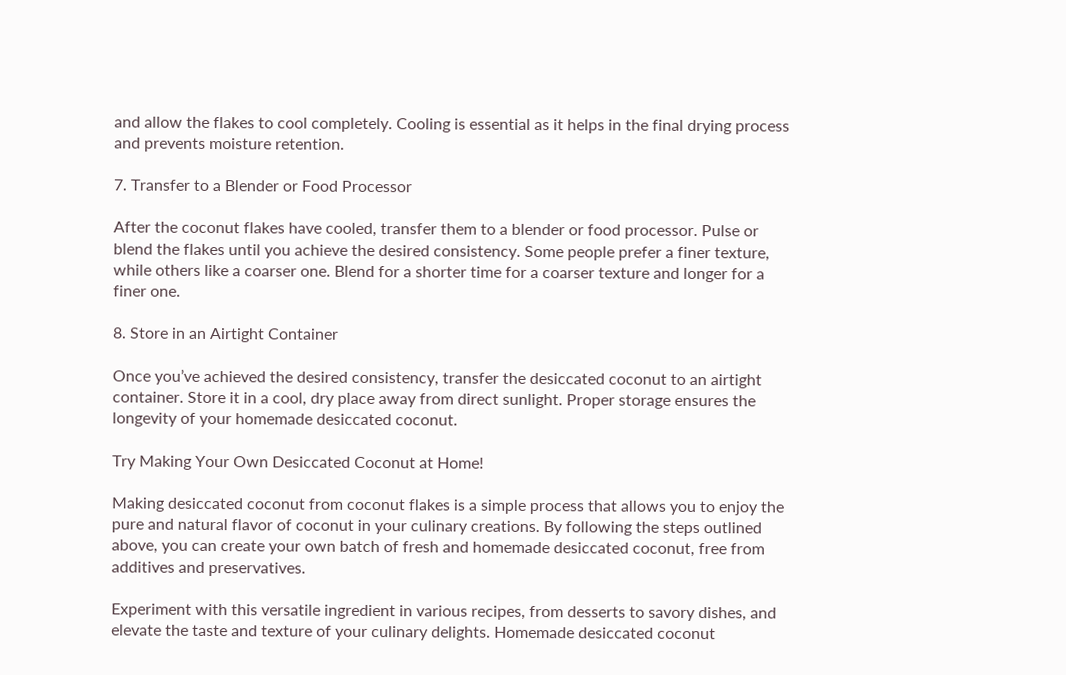and allow the flakes to cool completely. Cooling is essential as it helps in the final drying process and prevents moisture retention.

7. Transfer to a Blender or Food Processor

After the coconut flakes have cooled, transfer them to a blender or food processor. Pulse or blend the flakes until you achieve the desired consistency. Some people prefer a finer texture, while others like a coarser one. Blend for a shorter time for a coarser texture and longer for a finer one.

8. Store in an Airtight Container

Once you’ve achieved the desired consistency, transfer the desiccated coconut to an airtight container. Store it in a cool, dry place away from direct sunlight. Proper storage ensures the longevity of your homemade desiccated coconut.

Try Making Your Own Desiccated Coconut at Home!

Making desiccated coconut from coconut flakes is a simple process that allows you to enjoy the pure and natural flavor of coconut in your culinary creations. By following the steps outlined above, you can create your own batch of fresh and homemade desiccated coconut, free from additives and preservatives.

Experiment with this versatile ingredient in various recipes, from desserts to savory dishes, and elevate the taste and texture of your culinary delights. Homemade desiccated coconut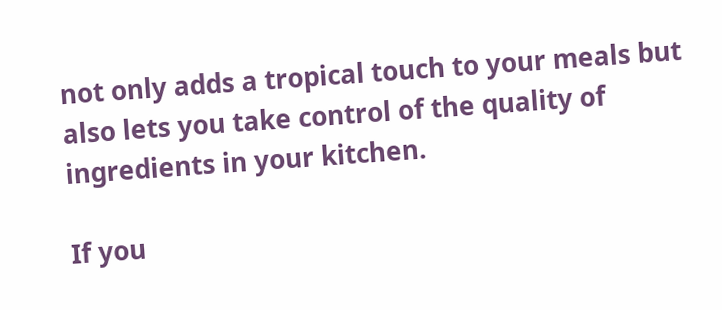not only adds a tropical touch to your meals but also lets you take control of the quality of ingredients in your kitchen.

If you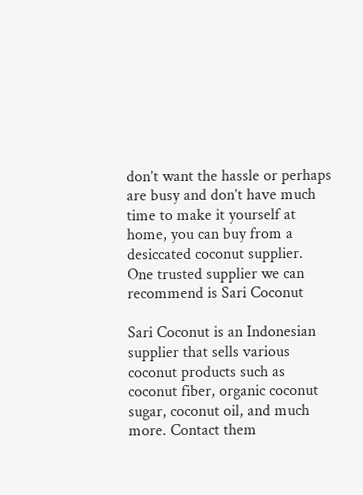don’t want the hassle or perhaps are busy and don’t have much time to make it yourself at home, you can buy from a desiccated coconut supplier. One trusted supplier we can recommend is Sari Coconut

Sari Coconut is an Indonesian supplier that sells various coconut products such as coconut fiber, organic coconut sugar, coconut oil, and much more. Contact them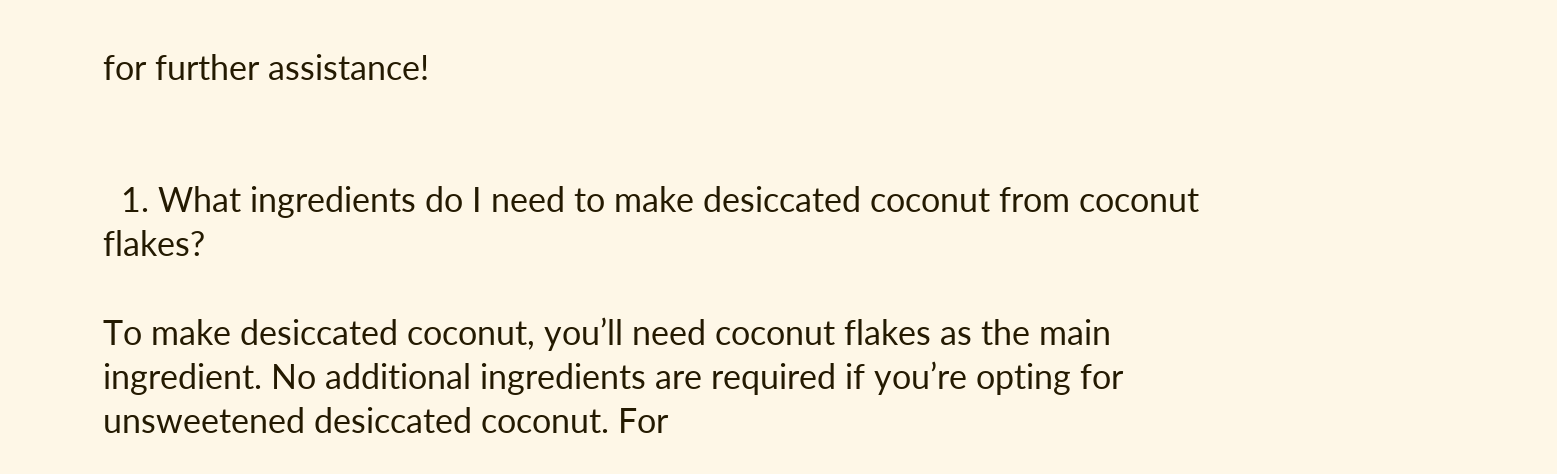for further assistance!


  1. What ingredients do I need to make desiccated coconut from coconut flakes?

To make desiccated coconut, you’ll need coconut flakes as the main ingredient. No additional ingredients are required if you’re opting for unsweetened desiccated coconut. For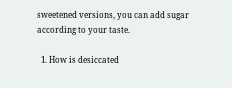sweetened versions, you can add sugar according to your taste.

  1. How is desiccated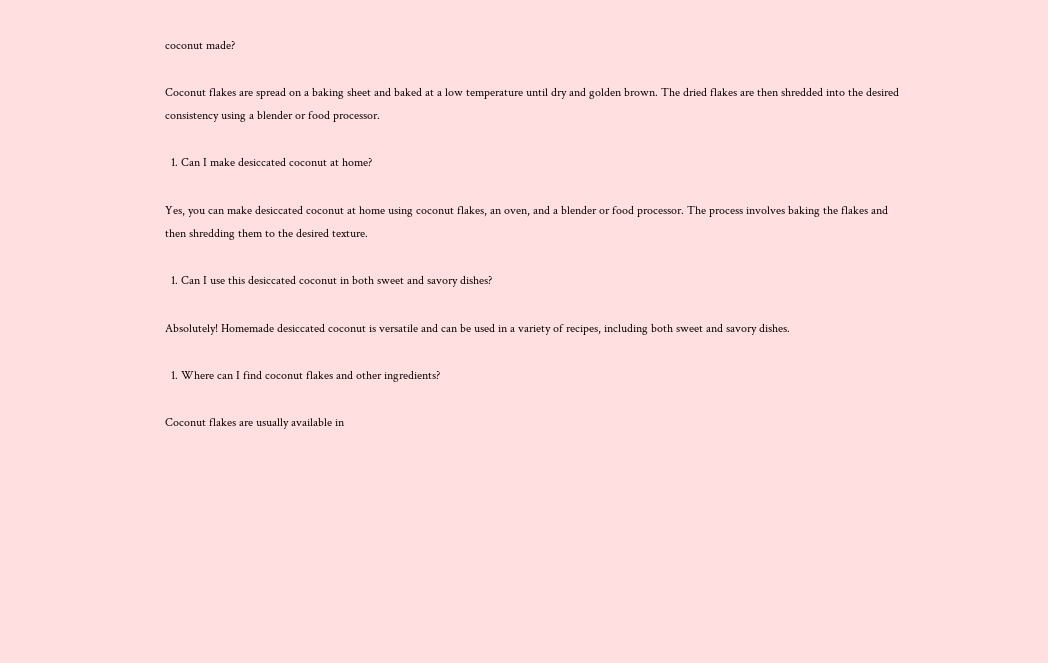coconut made?

Coconut flakes are spread on a baking sheet and baked at a low temperature until dry and golden brown. The dried flakes are then shredded into the desired consistency using a blender or food processor.

  1. Can I make desiccated coconut at home?

Yes, you can make desiccated coconut at home using coconut flakes, an oven, and a blender or food processor. The process involves baking the flakes and then shredding them to the desired texture.

  1. Can I use this desiccated coconut in both sweet and savory dishes?

Absolutely! Homemade desiccated coconut is versatile and can be used in a variety of recipes, including both sweet and savory dishes.

  1. Where can I find coconut flakes and other ingredients?

Coconut flakes are usually available in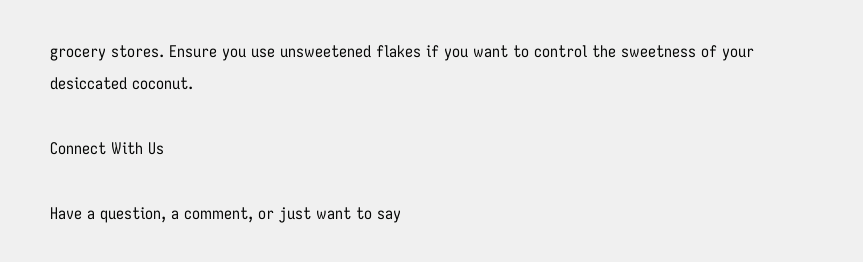grocery stores. Ensure you use unsweetened flakes if you want to control the sweetness of your desiccated coconut.

Connect With Us

Have a question, a comment, or just want to say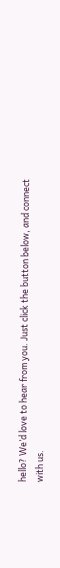hello? We’d love to hear from you. Just click the button below, and connect with us.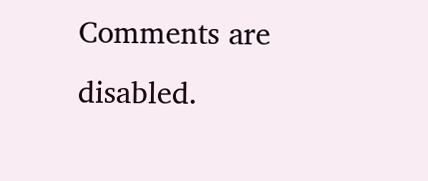Comments are disabled.